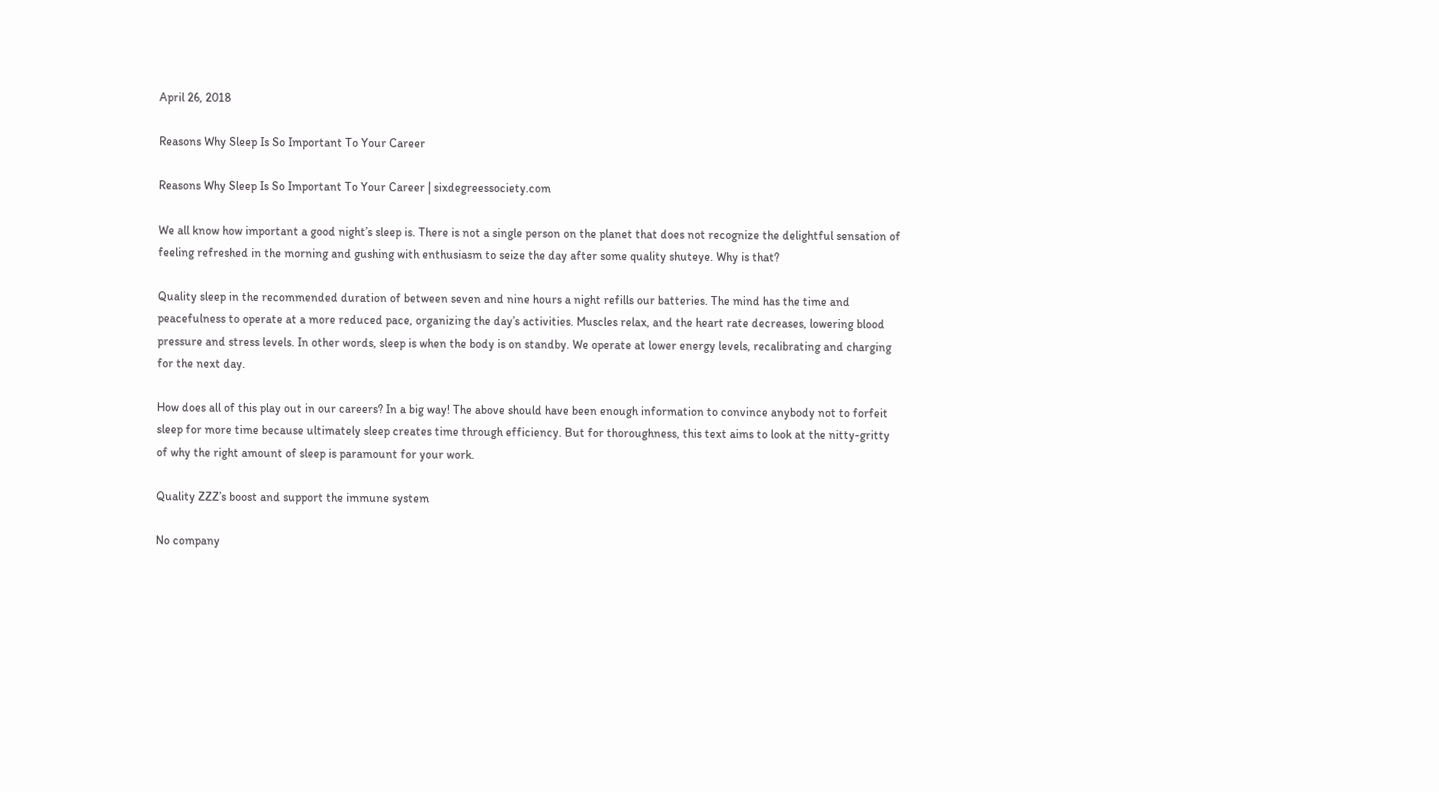April 26, 2018

Reasons Why Sleep Is So Important To Your Career

Reasons Why Sleep Is So Important To Your Career | sixdegreessociety.com

We all know how important a good night’s sleep is. There is not a single person on the planet that does not recognize the delightful sensation of feeling refreshed in the morning and gushing with enthusiasm to seize the day after some quality shuteye. Why is that?

Quality sleep in the recommended duration of between seven and nine hours a night refills our batteries. The mind has the time and peacefulness to operate at a more reduced pace, organizing the day’s activities. Muscles relax, and the heart rate decreases, lowering blood pressure and stress levels. In other words, sleep is when the body is on standby. We operate at lower energy levels, recalibrating and charging for the next day.

How does all of this play out in our careers? In a big way! The above should have been enough information to convince anybody not to forfeit sleep for more time because ultimately sleep creates time through efficiency. But for thoroughness, this text aims to look at the nitty-gritty of why the right amount of sleep is paramount for your work.

Quality ZZZ’s boost and support the immune system

No company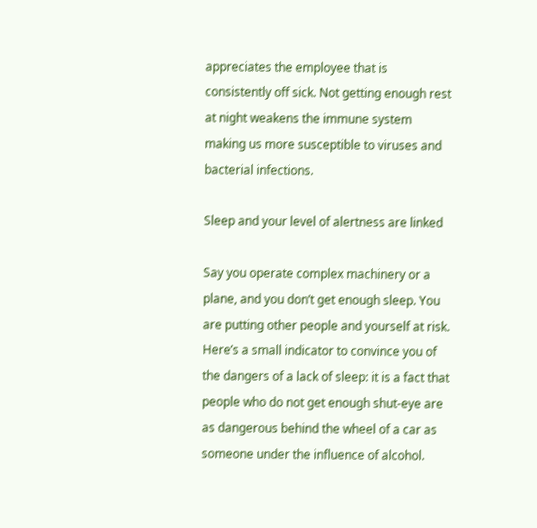appreciates the employee that is consistently off sick. Not getting enough rest at night weakens the immune system making us more susceptible to viruses and bacterial infections.

Sleep and your level of alertness are linked

Say you operate complex machinery or a plane, and you don’t get enough sleep. You are putting other people and yourself at risk. Here’s a small indicator to convince you of the dangers of a lack of sleep: it is a fact that people who do not get enough shut-eye are as dangerous behind the wheel of a car as someone under the influence of alcohol.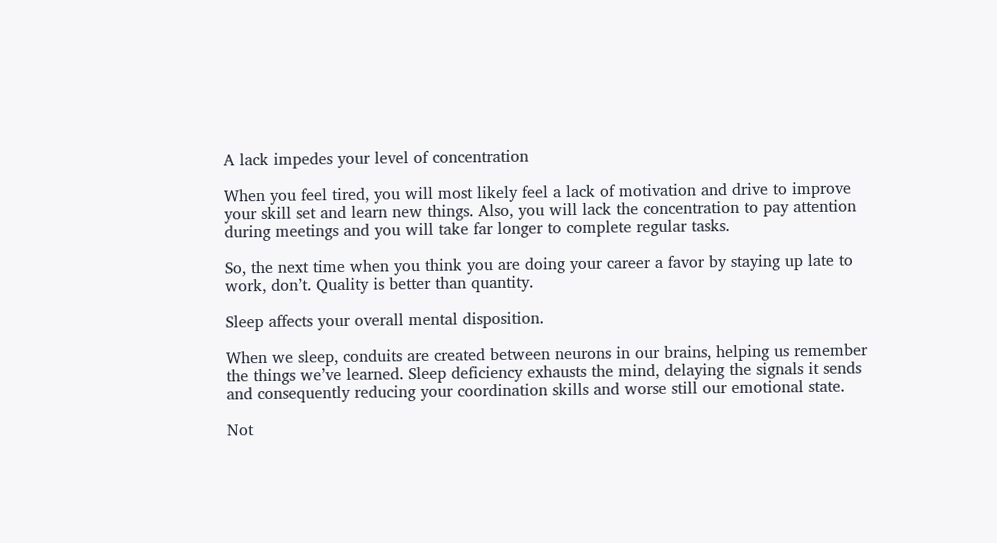A lack impedes your level of concentration

When you feel tired, you will most likely feel a lack of motivation and drive to improve your skill set and learn new things. Also, you will lack the concentration to pay attention during meetings and you will take far longer to complete regular tasks.

So, the next time when you think you are doing your career a favor by staying up late to work, don’t. Quality is better than quantity.

Sleep affects your overall mental disposition.

When we sleep, conduits are created between neurons in our brains, helping us remember the things we’ve learned. Sleep deficiency exhausts the mind, delaying the signals it sends and consequently reducing your coordination skills and worse still our emotional state.

Not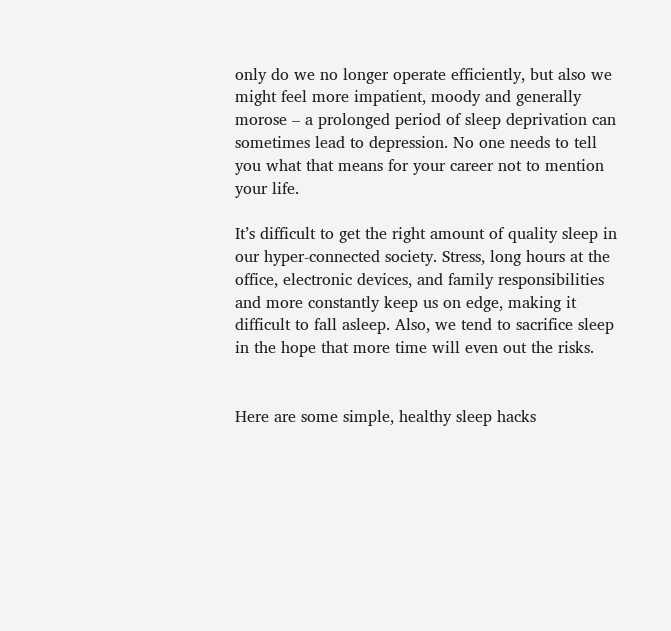only do we no longer operate efficiently, but also we might feel more impatient, moody and generally morose – a prolonged period of sleep deprivation can sometimes lead to depression. No one needs to tell you what that means for your career not to mention your life.

It’s difficult to get the right amount of quality sleep in our hyper-connected society. Stress, long hours at the office, electronic devices, and family responsibilities and more constantly keep us on edge, making it difficult to fall asleep. Also, we tend to sacrifice sleep in the hope that more time will even out the risks.


Here are some simple, healthy sleep hacks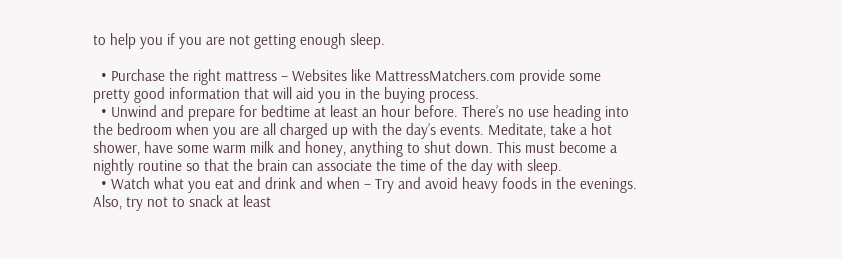to help you if you are not getting enough sleep.

  • Purchase the right mattress – Websites like MattressMatchers.com provide some pretty good information that will aid you in the buying process.
  • Unwind and prepare for bedtime at least an hour before. There’s no use heading into the bedroom when you are all charged up with the day’s events. Meditate, take a hot shower, have some warm milk and honey, anything to shut down. This must become a nightly routine so that the brain can associate the time of the day with sleep.
  • Watch what you eat and drink and when – Try and avoid heavy foods in the evenings. Also, try not to snack at least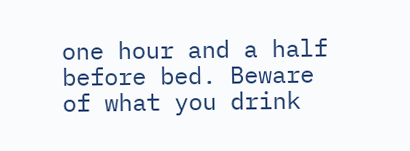one hour and a half before bed. Beware of what you drink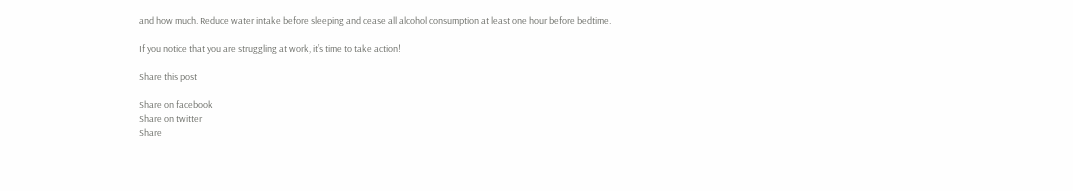and how much. Reduce water intake before sleeping and cease all alcohol consumption at least one hour before bedtime.

If you notice that you are struggling at work, it’s time to take action!

Share this post

Share on facebook
Share on twitter
Share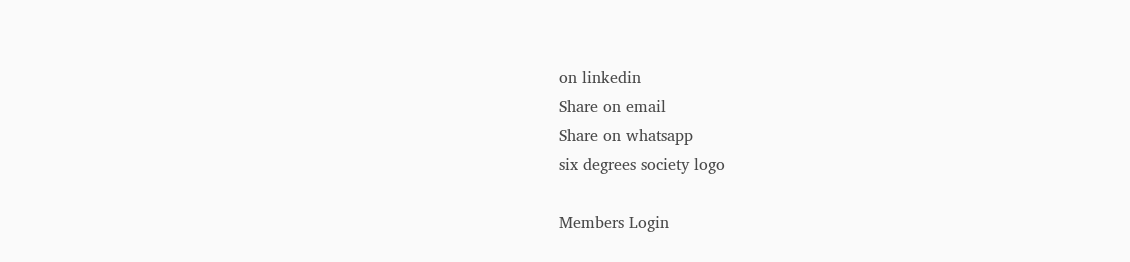on linkedin
Share on email
Share on whatsapp
six degrees society logo

Members Login